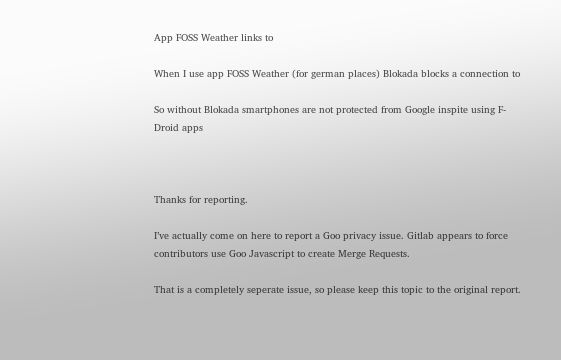App FOSS Weather links to

When I use app FOSS Weather (for german places) Blokada blocks a connection to

So without Blokada smartphones are not protected from Google inspite using F-Droid apps



Thanks for reporting.

I’ve actually come on here to report a Goo privacy issue. Gitlab appears to force contributors use Goo Javascript to create Merge Requests.

That is a completely seperate issue, so please keep this topic to the original report.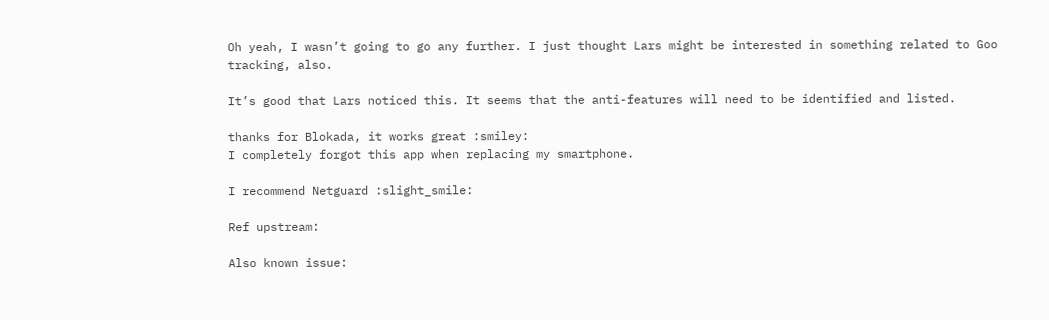Oh yeah, I wasn’t going to go any further. I just thought Lars might be interested in something related to Goo tracking, also.

It’s good that Lars noticed this. It seems that the anti-features will need to be identified and listed.

thanks for Blokada, it works great :smiley:
I completely forgot this app when replacing my smartphone.

I recommend Netguard :slight_smile:

Ref upstream:

Also known issue: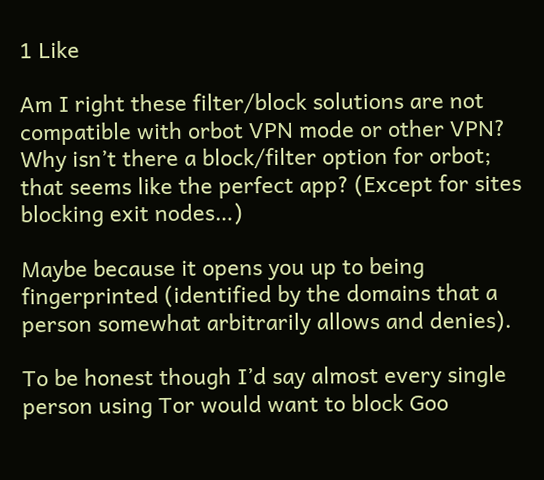1 Like

Am I right these filter/block solutions are not compatible with orbot VPN mode or other VPN? Why isn’t there a block/filter option for orbot; that seems like the perfect app? (Except for sites blocking exit nodes…)

Maybe because it opens you up to being fingerprinted (identified by the domains that a person somewhat arbitrarily allows and denies).

To be honest though I’d say almost every single person using Tor would want to block Goo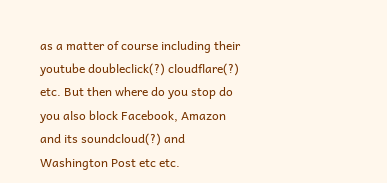as a matter of course including their youtube doubleclick(?) cloudflare(?) etc. But then where do you stop do you also block Facebook, Amazon and its soundcloud(?) and Washington Post etc etc.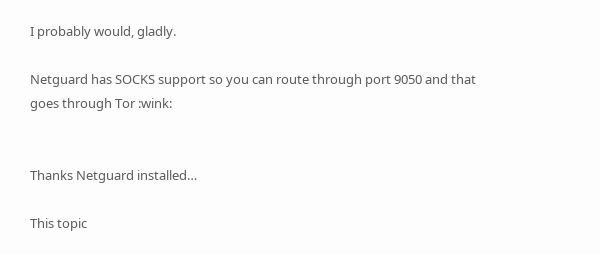I probably would, gladly.

Netguard has SOCKS support so you can route through port 9050 and that goes through Tor :wink:


Thanks Netguard installed…

This topic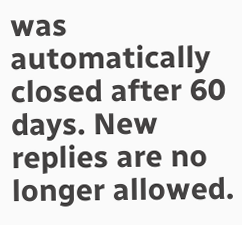was automatically closed after 60 days. New replies are no longer allowed.